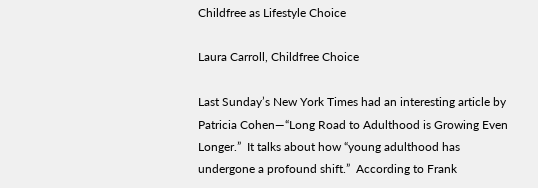Childfree as Lifestyle Choice

Laura Carroll, Childfree Choice

Last Sunday’s New York Times had an interesting article by Patricia Cohen—“Long Road to Adulthood is Growing Even Longer.”  It talks about how “young adulthood has undergone a profound shift.”  According to Frank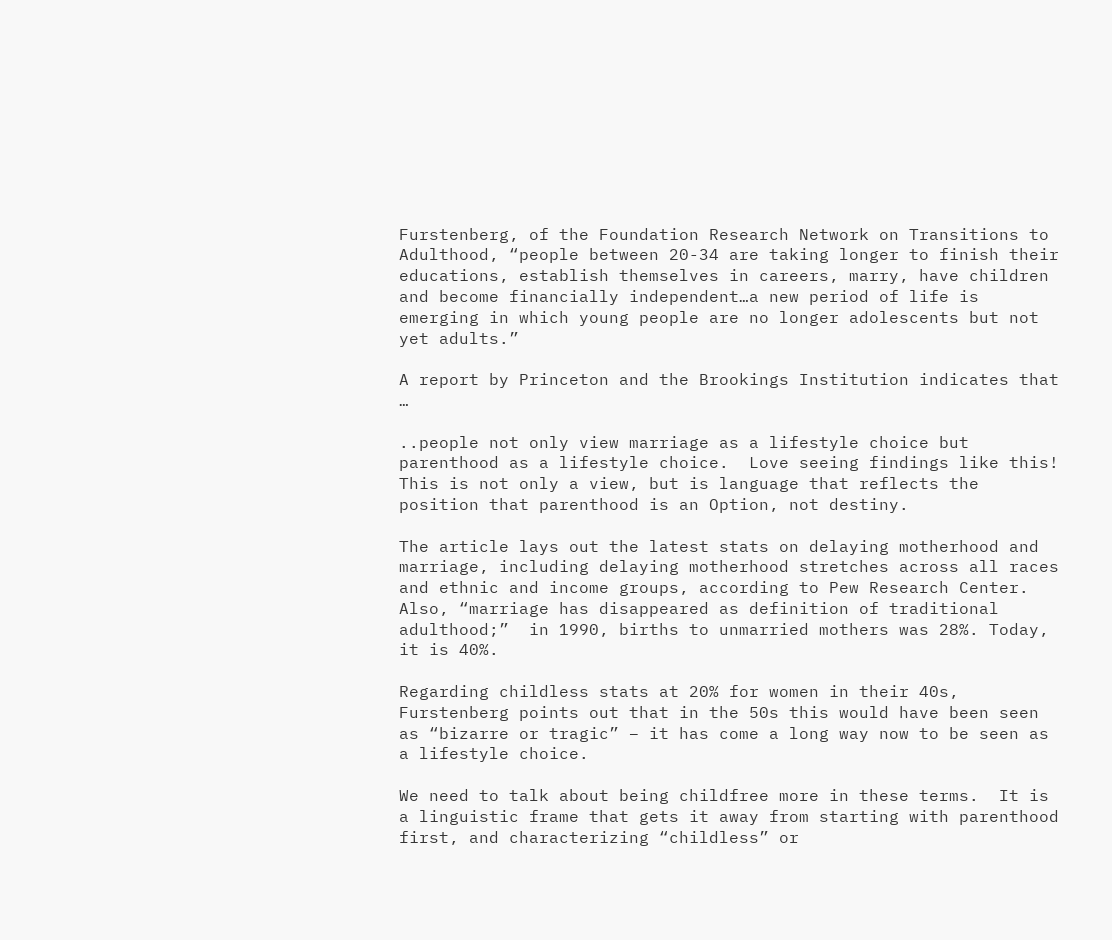Furstenberg, of the Foundation Research Network on Transitions to Adulthood, “people between 20-34 are taking longer to finish their educations, establish themselves in careers, marry, have children and become financially independent…a new period of life is emerging in which young people are no longer adolescents but not yet adults.”

A report by Princeton and the Brookings Institution indicates that …

..people not only view marriage as a lifestyle choice but parenthood as a lifestyle choice.  Love seeing findings like this! This is not only a view, but is language that reflects the position that parenthood is an Option, not destiny.

The article lays out the latest stats on delaying motherhood and marriage, including delaying motherhood stretches across all races and ethnic and income groups, according to Pew Research Center.  Also, “marriage has disappeared as definition of traditional adulthood;”  in 1990, births to unmarried mothers was 28%. Today, it is 40%.

Regarding childless stats at 20% for women in their 40s, Furstenberg points out that in the 50s this would have been seen as “bizarre or tragic” – it has come a long way now to be seen as a lifestyle choice.

We need to talk about being childfree more in these terms.  It is a linguistic frame that gets it away from starting with parenthood first, and characterizing “childless” or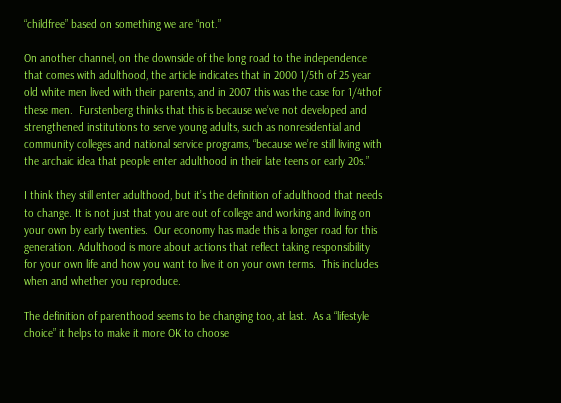“childfree” based on something we are “not.”

On another channel, on the downside of the long road to the independence that comes with adulthood, the article indicates that in 2000 1/5th of 25 year old white men lived with their parents, and in 2007 this was the case for 1/4thof these men.  Furstenberg thinks that this is because we’ve not developed and strengthened institutions to serve young adults, such as nonresidential and community colleges and national service programs, “because we’re still living with the archaic idea that people enter adulthood in their late teens or early 20s.”

I think they still enter adulthood, but it’s the definition of adulthood that needs to change. It is not just that you are out of college and working and living on your own by early twenties.  Our economy has made this a longer road for this generation. Adulthood is more about actions that reflect taking responsibility for your own life and how you want to live it on your own terms.  This includes when and whether you reproduce.

The definition of parenthood seems to be changing too, at last.  As a “lifestyle choice” it helps to make it more OK to choose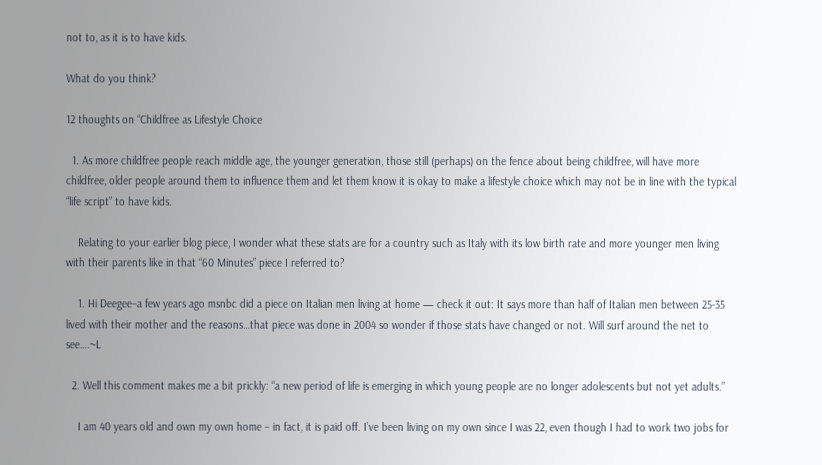not to, as it is to have kids.

What do you think?

12 thoughts on “Childfree as Lifestyle Choice

  1. As more childfree people reach middle age, the younger generation, those still (perhaps) on the fence about being childfree, will have more childfree, older people around them to influence them and let them know it is okay to make a lifestyle choice which may not be in line with the typical “life script” to have kids.

    Relating to your earlier blog piece, I wonder what these stats are for a country such as Italy with its low birth rate and more younger men living with their parents like in that “60 Minutes” piece I referred to?

    1. Hi Deegee–a few years ago msnbc did a piece on Italian men living at home — check it out: It says more than half of Italian men between 25-35 lived with their mother and the reasons…that piece was done in 2004 so wonder if those stats have changed or not. Will surf around the net to see….~L

  2. Well this comment makes me a bit prickly: “a new period of life is emerging in which young people are no longer adolescents but not yet adults.”

    I am 40 years old and own my own home – in fact, it is paid off. I’ve been living on my own since I was 22, even though I had to work two jobs for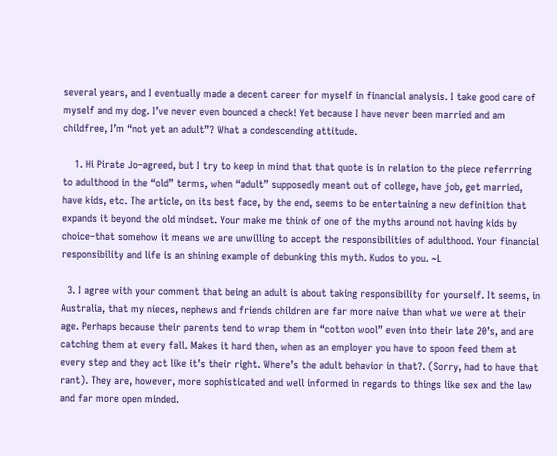several years, and I eventually made a decent career for myself in financial analysis. I take good care of myself and my dog. I’ve never even bounced a check! Yet because I have never been married and am childfree, I’m “not yet an adult”? What a condescending attitude.

    1. Hi Pirate Jo–agreed, but I try to keep in mind that that quote is in relation to the piece referrring to adulthood in the “old” terms, when “adult” supposedly meant out of college, have job, get married, have kids, etc. The article, on its best face, by the end, seems to be entertaining a new definition that expands it beyond the old mindset. Your make me think of one of the myths around not having kids by choice–that somehow it means we are unwilling to accept the responsibilities of adulthood. Your financial responsibility and life is an shining example of debunking this myth. Kudos to you. ~L

  3. I agree with your comment that being an adult is about taking responsibility for yourself. It seems, in Australia, that my nieces, nephews and friends children are far more naive than what we were at their age. Perhaps because their parents tend to wrap them in “cotton wool” even into their late 20’s, and are catching them at every fall. Makes it hard then, when as an employer you have to spoon feed them at every step and they act like it’s their right. Where’s the adult behavior in that?. (Sorry, had to have that rant). They are, however, more sophisticated and well informed in regards to things like sex and the law and far more open minded.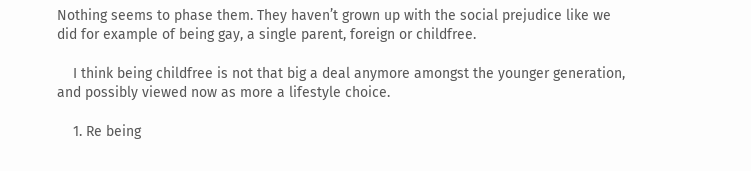Nothing seems to phase them. They haven’t grown up with the social prejudice like we did for example of being gay, a single parent, foreign or childfree.

    I think being childfree is not that big a deal anymore amongst the younger generation, and possibly viewed now as more a lifestyle choice.

    1. Re being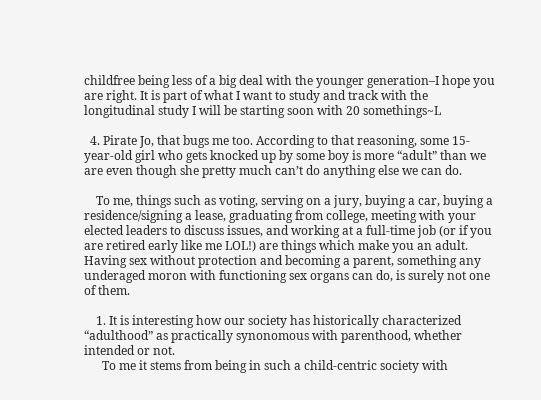childfree being less of a big deal with the younger generation–I hope you are right. It is part of what I want to study and track with the longitudinal study I will be starting soon with 20 somethings~L

  4. Pirate Jo, that bugs me too. According to that reasoning, some 15-year-old girl who gets knocked up by some boy is more “adult” than we are even though she pretty much can’t do anything else we can do.

    To me, things such as voting, serving on a jury, buying a car, buying a residence/signing a lease, graduating from college, meeting with your elected leaders to discuss issues, and working at a full-time job (or if you are retired early like me LOL!) are things which make you an adult. Having sex without protection and becoming a parent, something any underaged moron with functioning sex organs can do, is surely not one of them.

    1. It is interesting how our society has historically characterized “adulthood” as practically synonomous with parenthood, whether intended or not.
      To me it stems from being in such a child-centric society with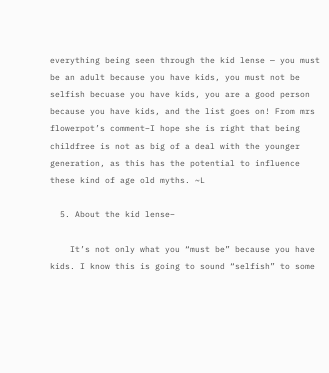everything being seen through the kid lense — you must be an adult because you have kids, you must not be selfish becuase you have kids, you are a good person because you have kids, and the list goes on! From mrs flowerpot’s comment–I hope she is right that being childfree is not as big of a deal with the younger generation, as this has the potential to influence these kind of age old myths. ~L

  5. About the kid lense–

    It’s not only what you “must be” because you have kids. I know this is going to sound “selfish” to some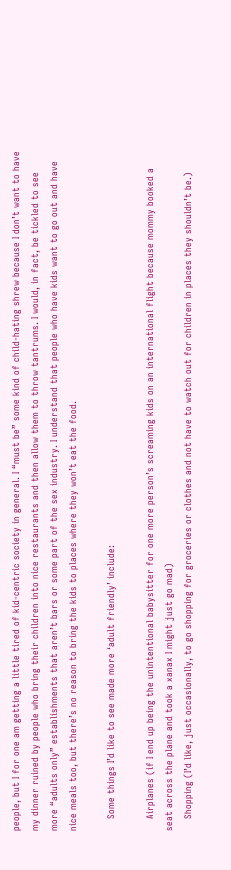people, but I for one am getting a little tired of kid-centric society in general. I “must be” some kind of child-hating shrew because I don’t want to have my dinner ruined by people who bring their children into nice restaurants and then allow them to throw tantrums. I would, in fact, be tickled to see more “adults only” establishments that aren’t bars or some part of the sex industry. I understand that people who have kids want to go out and have nice meals too, but there’s no reason to bring the kids to places where they won’t eat the food.

    Some things I’d like to see made more ‘adult friendly’ include:

    Airplanes (if I end up being the unintentional babysitter for one more person’s screaming kids on an international flight because mommy booked a seat across the plane and took a xanax I might just go mad)
    Shopping (I’d like, just occasionally, to go shopping for groceries or clothes and not have to watch out for children in places they shouldn’t be.)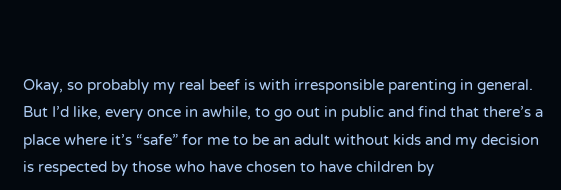Okay, so probably my real beef is with irresponsible parenting in general. But I’d like, every once in awhile, to go out in public and find that there’s a place where it’s “safe” for me to be an adult without kids and my decision is respected by those who have chosen to have children by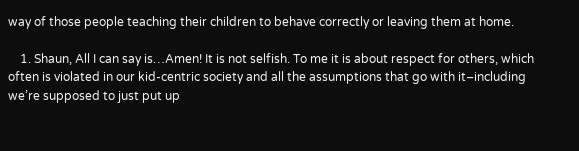way of those people teaching their children to behave correctly or leaving them at home.

    1. Shaun, All I can say is…Amen! It is not selfish. To me it is about respect for others, which often is violated in our kid-centric society and all the assumptions that go with it–including we’re supposed to just put up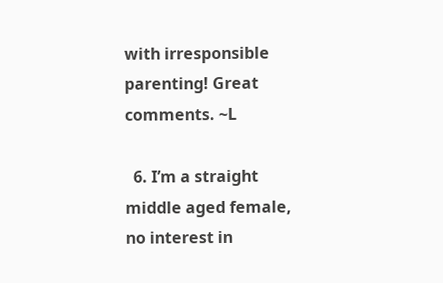with irresponsible parenting! Great comments. ~L

  6. I’m a straight middle aged female, no interest in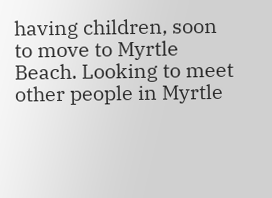having children, soon to move to Myrtle Beach. Looking to meet other people in Myrtle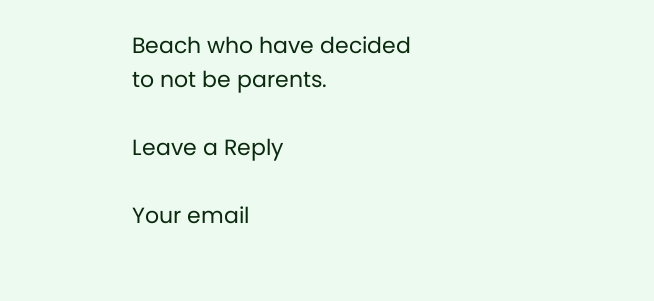Beach who have decided to not be parents.

Leave a Reply

Your email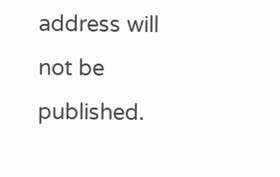address will not be published.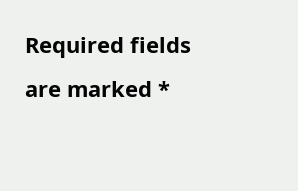Required fields are marked *